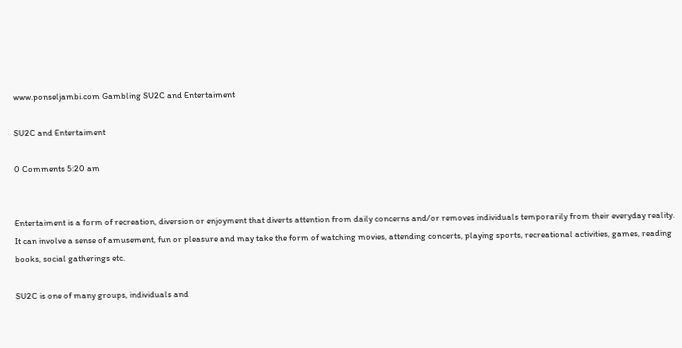www.ponseljambi.com Gambling SU2C and Entertaiment

SU2C and Entertaiment

0 Comments 5:20 am


Entertaiment is a form of recreation, diversion or enjoyment that diverts attention from daily concerns and/or removes individuals temporarily from their everyday reality. It can involve a sense of amusement, fun or pleasure and may take the form of watching movies, attending concerts, playing sports, recreational activities, games, reading books, social gatherings etc.

SU2C is one of many groups, individuals and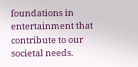foundations in entertainment that contribute to our societal needs.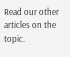Read our other articles on the topic.